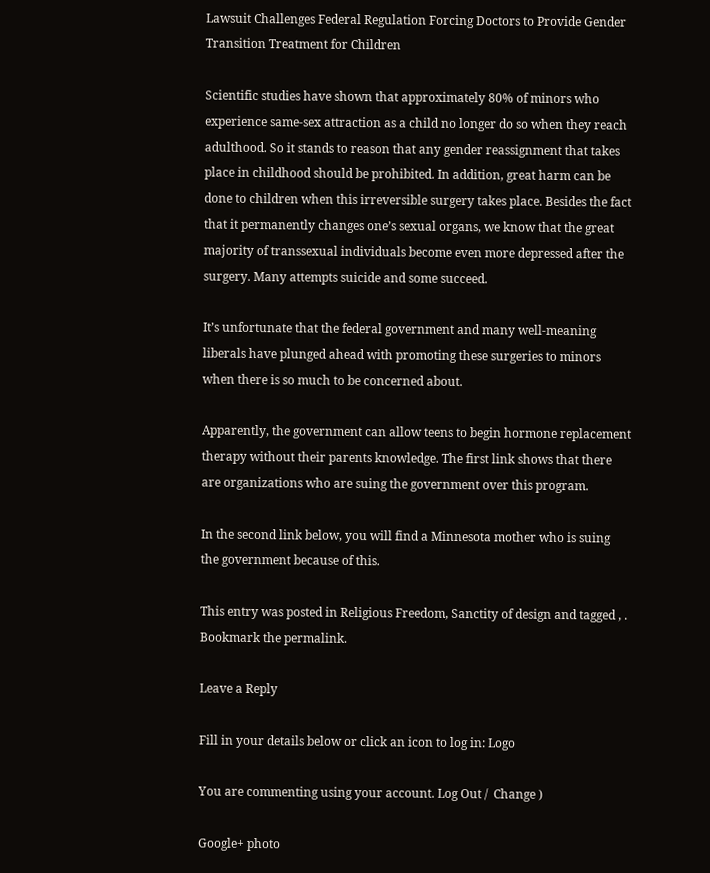Lawsuit Challenges Federal Regulation Forcing Doctors to Provide Gender Transition Treatment for Children

Scientific studies have shown that approximately 80% of minors who experience same-sex attraction as a child no longer do so when they reach adulthood. So it stands to reason that any gender reassignment that takes place in childhood should be prohibited. In addition, great harm can be done to children when this irreversible surgery takes place. Besides the fact that it permanently changes one’s sexual organs, we know that the great majority of transsexual individuals become even more depressed after the surgery. Many attempts suicide and some succeed.

It’s unfortunate that the federal government and many well-meaning liberals have plunged ahead with promoting these surgeries to minors when there is so much to be concerned about.

Apparently, the government can allow teens to begin hormone replacement therapy without their parents knowledge. The first link shows that there are organizations who are suing the government over this program.

In the second link below, you will find a Minnesota mother who is suing the government because of this.

This entry was posted in Religious Freedom, Sanctity of design and tagged , . Bookmark the permalink.

Leave a Reply

Fill in your details below or click an icon to log in: Logo

You are commenting using your account. Log Out /  Change )

Google+ photo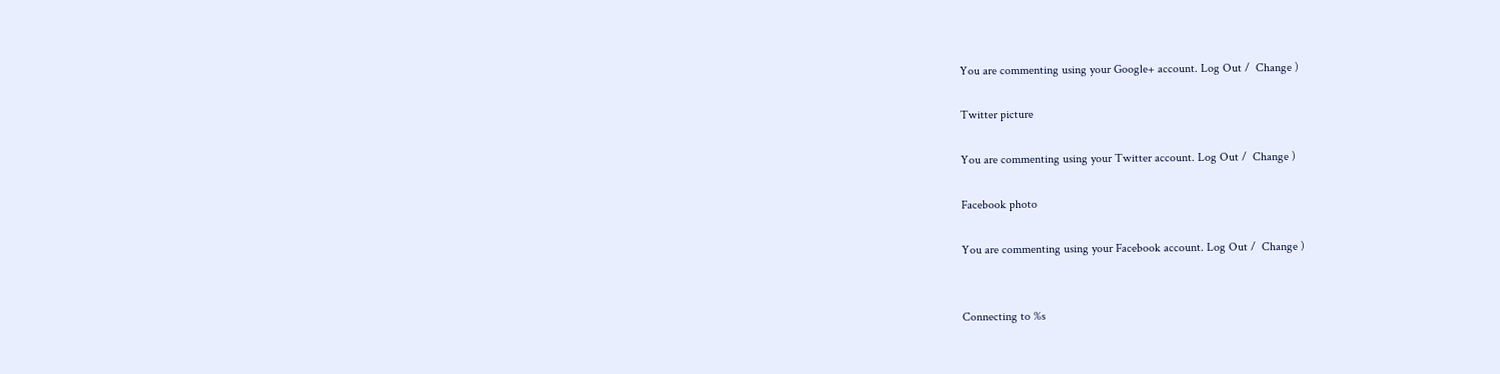You are commenting using your Google+ account. Log Out /  Change )

Twitter picture

You are commenting using your Twitter account. Log Out /  Change )

Facebook photo

You are commenting using your Facebook account. Log Out /  Change )


Connecting to %s